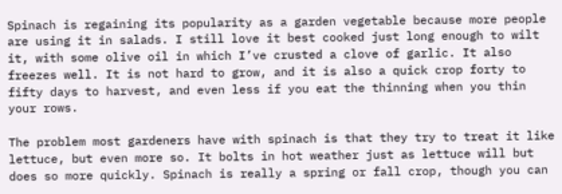Spinach is regaining its popularity as a garden vegetable because more people are using it in salads. I still love it best cooked just long enough to wilt it, with some olive oil in which I’ve crusted a clove of garlic. It also freezes well. It is not hard to grow, and it is also a quick crop forty to fifty days to harvest, and even less if you eat the thinning when you thin your rows.

The problem most gardeners have with spinach is that they try to treat it like lettuce, but even more so. It bolts in hot weather just as lettuce will but does so more quickly. Spinach is really a spring or fall crop, though you can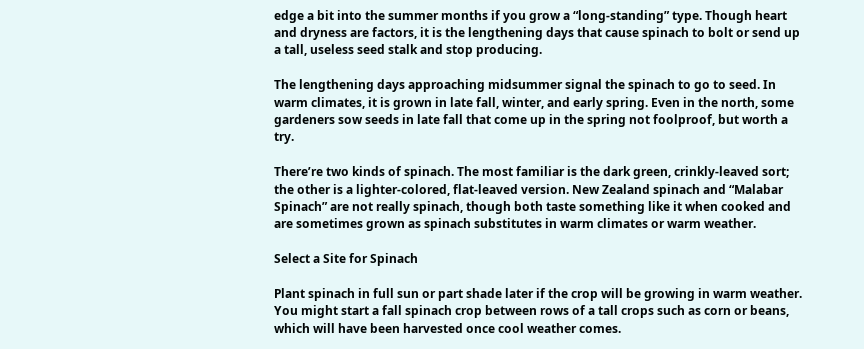edge a bit into the summer months if you grow a “long-standing” type. Though heart and dryness are factors, it is the lengthening days that cause spinach to bolt or send up a tall, useless seed stalk and stop producing.

The lengthening days approaching midsummer signal the spinach to go to seed. In warm climates, it is grown in late fall, winter, and early spring. Even in the north, some gardeners sow seeds in late fall that come up in the spring not foolproof, but worth a try.

There’re two kinds of spinach. The most familiar is the dark green, crinkly-leaved sort; the other is a lighter-colored, flat-leaved version. New Zealand spinach and “Malabar Spinach” are not really spinach, though both taste something like it when cooked and are sometimes grown as spinach substitutes in warm climates or warm weather.

Select a Site for Spinach

Plant spinach in full sun or part shade later if the crop will be growing in warm weather. You might start a fall spinach crop between rows of a tall crops such as corn or beans, which will have been harvested once cool weather comes.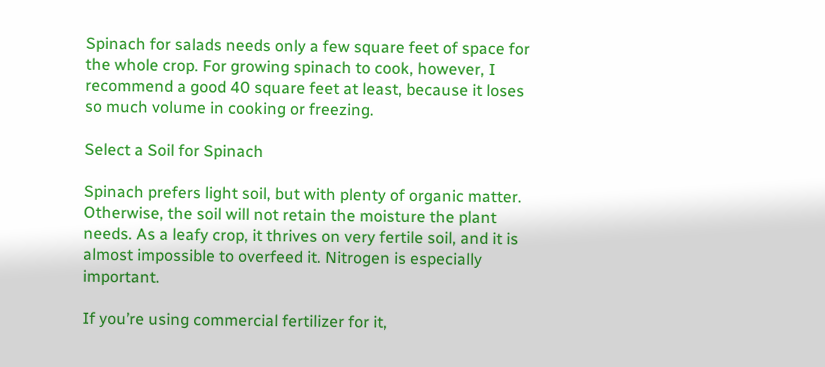Spinach for salads needs only a few square feet of space for the whole crop. For growing spinach to cook, however, I recommend a good 40 square feet at least, because it loses so much volume in cooking or freezing.

Select a Soil for Spinach

Spinach prefers light soil, but with plenty of organic matter. Otherwise, the soil will not retain the moisture the plant needs. As a leafy crop, it thrives on very fertile soil, and it is almost impossible to overfeed it. Nitrogen is especially important.

If you’re using commercial fertilizer for it,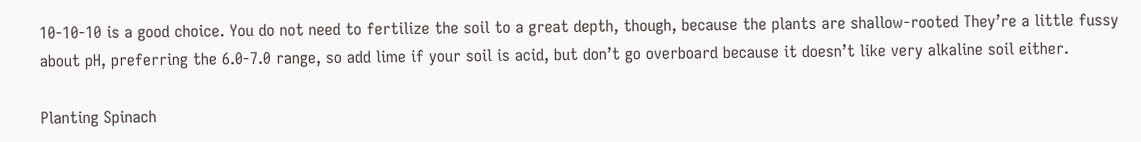10-10-10 is a good choice. You do not need to fertilize the soil to a great depth, though, because the plants are shallow-rooted They’re a little fussy about pH, preferring the 6.0-7.0 range, so add lime if your soil is acid, but don’t go overboard because it doesn’t like very alkaline soil either.

Planting Spinach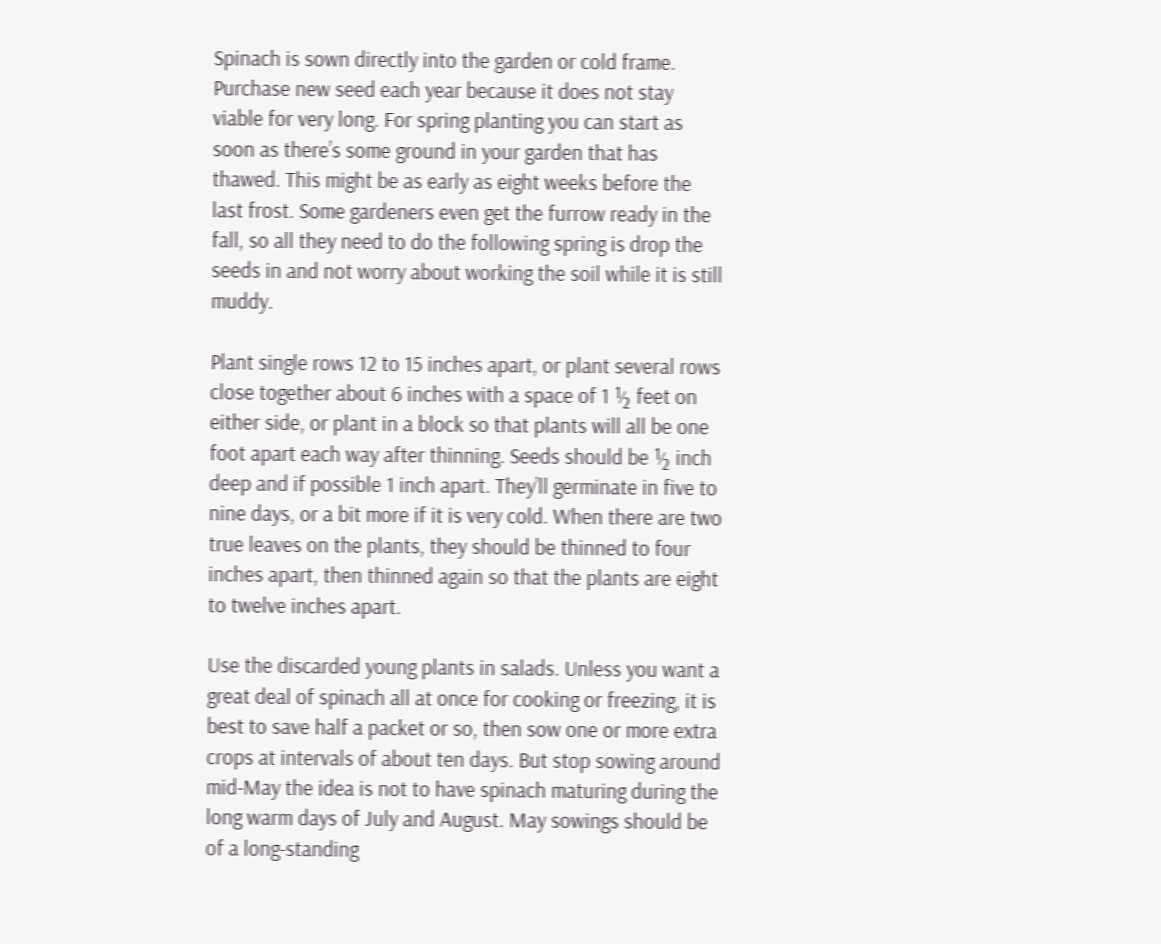Spinach is sown directly into the garden or cold frame. Purchase new seed each year because it does not stay viable for very long. For spring planting you can start as soon as there’s some ground in your garden that has thawed. This might be as early as eight weeks before the last frost. Some gardeners even get the furrow ready in the fall, so all they need to do the following spring is drop the seeds in and not worry about working the soil while it is still muddy.

Plant single rows 12 to 15 inches apart, or plant several rows close together about 6 inches with a space of 1 ½ feet on either side, or plant in a block so that plants will all be one foot apart each way after thinning. Seeds should be ½ inch deep and if possible 1 inch apart. They’ll germinate in five to nine days, or a bit more if it is very cold. When there are two true leaves on the plants, they should be thinned to four inches apart, then thinned again so that the plants are eight to twelve inches apart.

Use the discarded young plants in salads. Unless you want a great deal of spinach all at once for cooking or freezing, it is best to save half a packet or so, then sow one or more extra crops at intervals of about ten days. But stop sowing around mid-May the idea is not to have spinach maturing during the long warm days of July and August. May sowings should be of a long-standing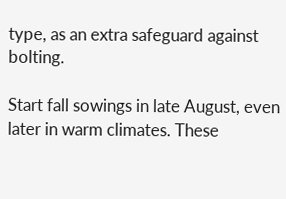type, as an extra safeguard against bolting.

Start fall sowings in late August, even later in warm climates. These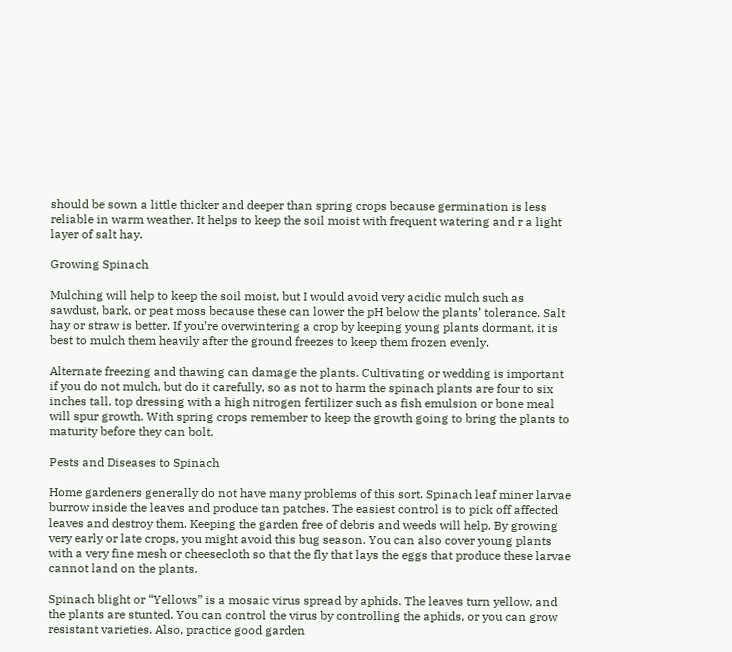should be sown a little thicker and deeper than spring crops because germination is less reliable in warm weather. It helps to keep the soil moist with frequent watering and r a light layer of salt hay.

Growing Spinach

Mulching will help to keep the soil moist, but I would avoid very acidic mulch such as sawdust, bark, or peat moss because these can lower the pH below the plants’ tolerance. Salt hay or straw is better. If you’re overwintering a crop by keeping young plants dormant, it is best to mulch them heavily after the ground freezes to keep them frozen evenly.

Alternate freezing and thawing can damage the plants. Cultivating or wedding is important if you do not mulch, but do it carefully, so as not to harm the spinach plants are four to six inches tall, top dressing with a high nitrogen fertilizer such as fish emulsion or bone meal will spur growth. With spring crops remember to keep the growth going to bring the plants to maturity before they can bolt.

Pests and Diseases to Spinach

Home gardeners generally do not have many problems of this sort. Spinach leaf miner larvae burrow inside the leaves and produce tan patches. The easiest control is to pick off affected leaves and destroy them. Keeping the garden free of debris and weeds will help. By growing very early or late crops, you might avoid this bug season. You can also cover young plants with a very fine mesh or cheesecloth so that the fly that lays the eggs that produce these larvae cannot land on the plants.

Spinach blight or “Yellows” is a mosaic virus spread by aphids. The leaves turn yellow, and the plants are stunted. You can control the virus by controlling the aphids, or you can grow resistant varieties. Also, practice good garden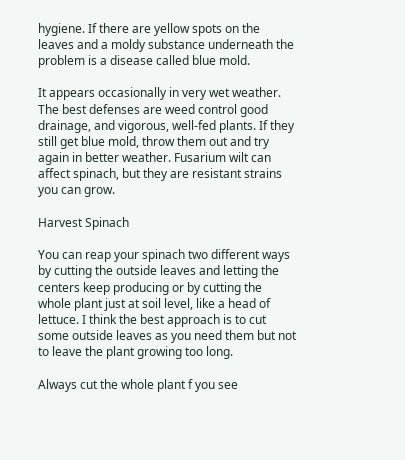hygiene. If there are yellow spots on the leaves and a moldy substance underneath the problem is a disease called blue mold.

It appears occasionally in very wet weather. The best defenses are weed control good drainage, and vigorous, well-fed plants. If they still get blue mold, throw them out and try again in better weather. Fusarium wilt can affect spinach, but they are resistant strains you can grow.

Harvest Spinach

You can reap your spinach two different ways by cutting the outside leaves and letting the centers keep producing or by cutting the whole plant just at soil level, like a head of lettuce. I think the best approach is to cut some outside leaves as you need them but not to leave the plant growing too long.

Always cut the whole plant f you see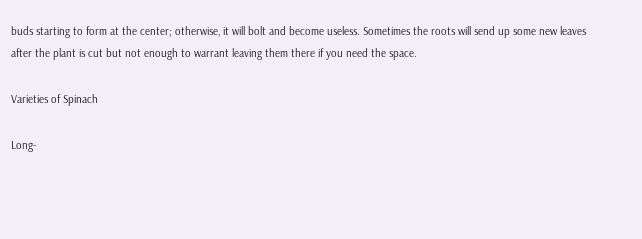buds starting to form at the center; otherwise, it will bolt and become useless. Sometimes the roots will send up some new leaves after the plant is cut but not enough to warrant leaving them there if you need the space.

Varieties of Spinach

Long-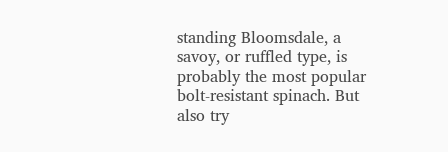standing Bloomsdale, a savoy, or ruffled type, is probably the most popular bolt-resistant spinach. But also try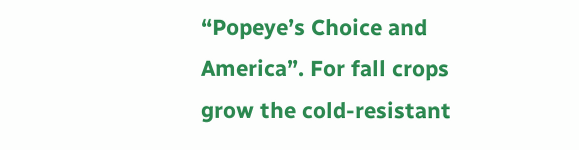“Popeye’s Choice and America”. For fall crops grow the cold-resistant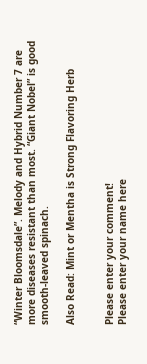“Winter Bloomsdale”. Melody and Hybrid Number 7 are more diseases resistant than most. “Giant Nobel” is good smooth-leaved spinach.

Also Read: Mint or Mentha is Strong Flavoring Herb


Please enter your comment!
Please enter your name here